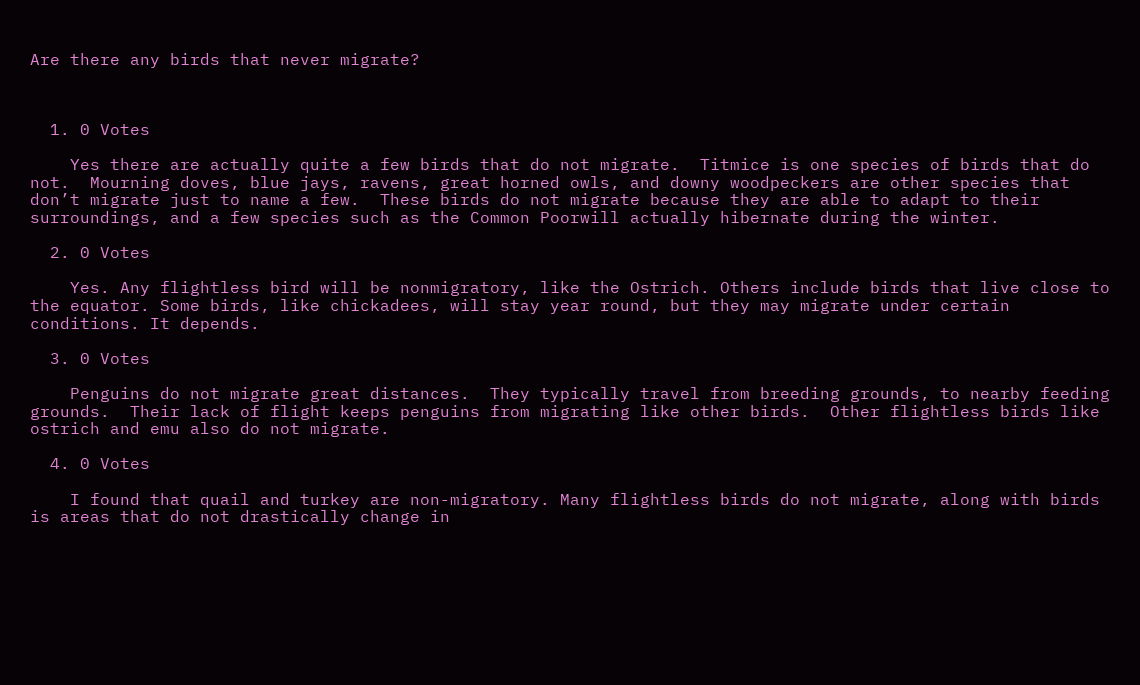Are there any birds that never migrate?



  1. 0 Votes

    Yes there are actually quite a few birds that do not migrate.  Titmice is one species of birds that do not.  Mourning doves, blue jays, ravens, great horned owls, and downy woodpeckers are other species that don’t migrate just to name a few.  These birds do not migrate because they are able to adapt to their surroundings, and a few species such as the Common Poorwill actually hibernate during the winter.

  2. 0 Votes

    Yes. Any flightless bird will be nonmigratory, like the Ostrich. Others include birds that live close to the equator. Some birds, like chickadees, will stay year round, but they may migrate under certain conditions. It depends.

  3. 0 Votes

    Penguins do not migrate great distances.  They typically travel from breeding grounds, to nearby feeding grounds.  Their lack of flight keeps penguins from migrating like other birds.  Other flightless birds like ostrich and emu also do not migrate.

  4. 0 Votes

    I found that quail and turkey are non-migratory. Many flightless birds do not migrate, along with birds is areas that do not drastically change in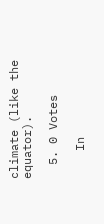climate (like the equator).

  5. 0 Votes

    In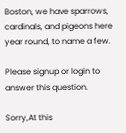Boston, we have sparrows, cardinals, and pigeons here year round, to name a few.

Please signup or login to answer this question.

Sorry,At this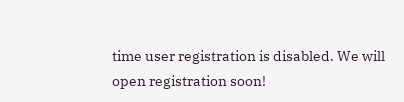time user registration is disabled. We will open registration soon!